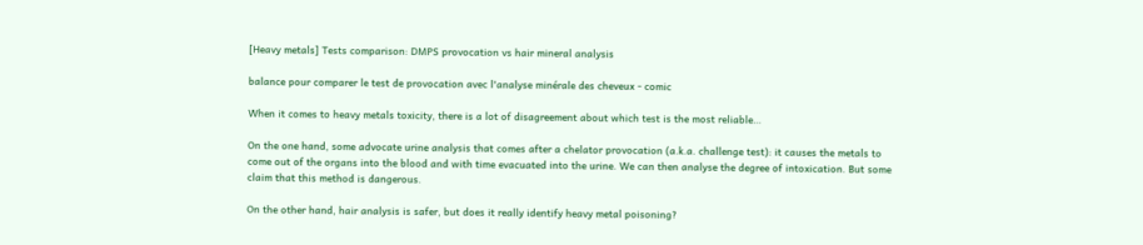[Heavy metals] Tests comparison: DMPS provocation vs hair mineral analysis

balance pour comparer le test de provocation avec l'analyse minérale des cheveux - comic

When it comes to heavy metals toxicity, there is a lot of disagreement about which test is the most reliable…

On the one hand, some advocate urine analysis that comes after a chelator provocation (a.k.a. challenge test): it causes the metals to come out of the organs into the blood and with time evacuated into the urine. We can then analyse the degree of intoxication. But some claim that this method is dangerous.

On the other hand, hair analysis is safer, but does it really identify heavy metal poisoning?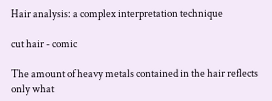Hair analysis: a complex interpretation technique

cut hair - comic

The amount of heavy metals contained in the hair reflects only what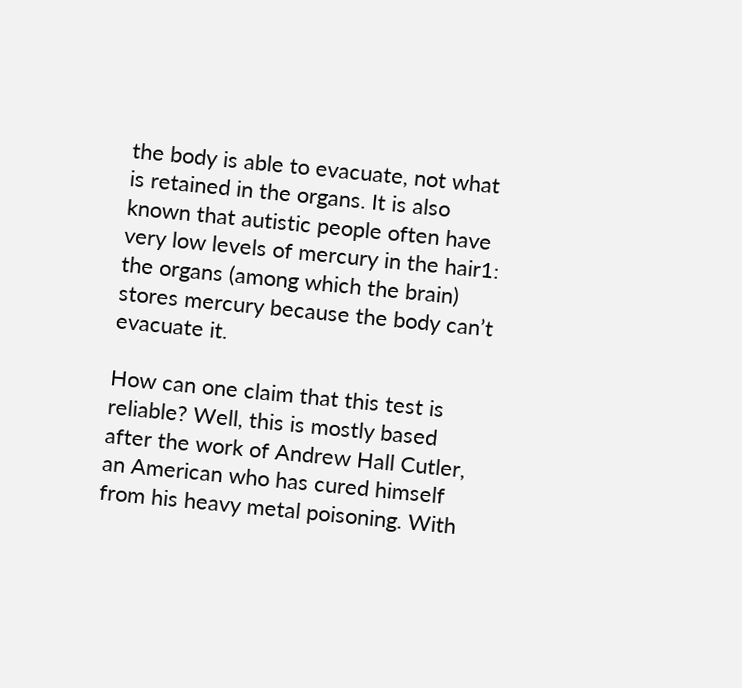the body is able to evacuate, not what is retained in the organs. It is also known that autistic people often have very low levels of mercury in the hair1: the organs (among which the brain) stores mercury because the body can’t evacuate it.

How can one claim that this test is reliable? Well, this is mostly based after the work of Andrew Hall Cutler, an American who has cured himself from his heavy metal poisoning. With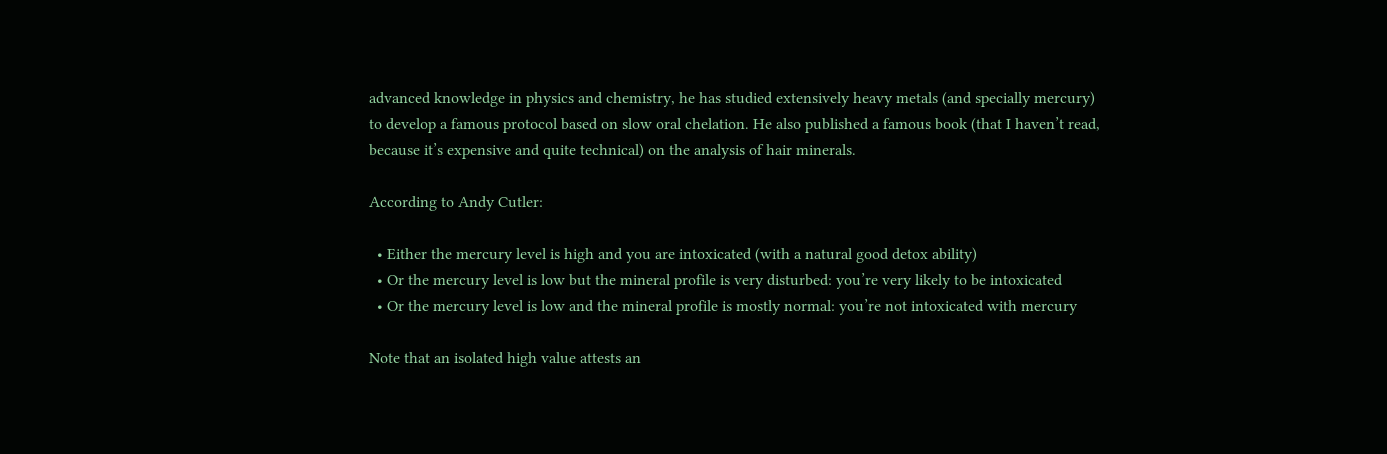advanced knowledge in physics and chemistry, he has studied extensively heavy metals (and specially mercury) to develop a famous protocol based on slow oral chelation. He also published a famous book (that I haven’t read, because it’s expensive and quite technical) on the analysis of hair minerals.

According to Andy Cutler:

  • Either the mercury level is high and you are intoxicated (with a natural good detox ability)
  • Or the mercury level is low but the mineral profile is very disturbed: you’re very likely to be intoxicated
  • Or the mercury level is low and the mineral profile is mostly normal: you’re not intoxicated with mercury

Note that an isolated high value attests an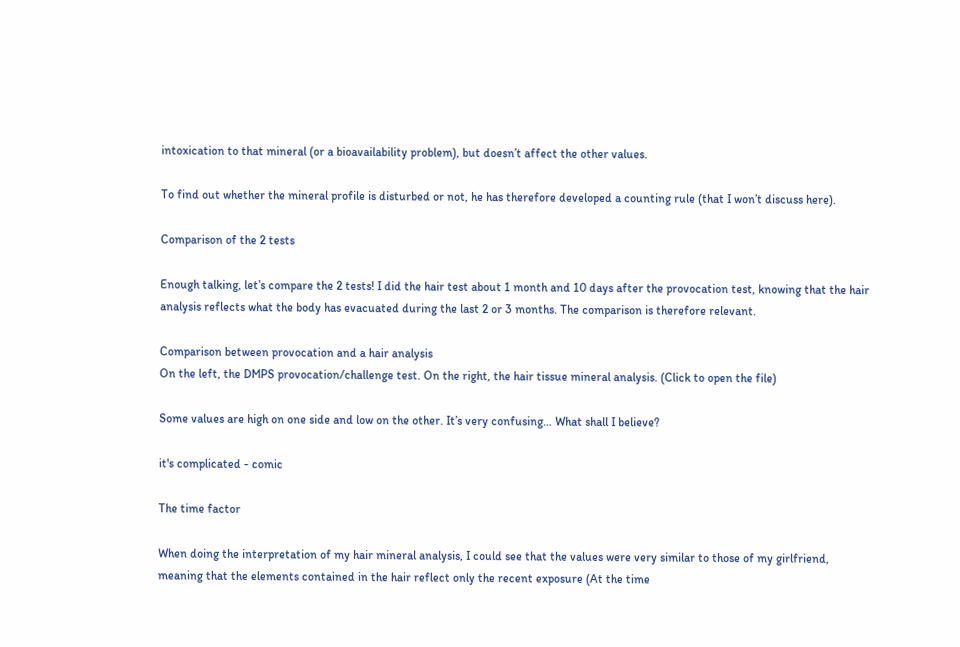intoxication to that mineral (or a bioavailability problem), but doesn’t affect the other values.

To find out whether the mineral profile is disturbed or not, he has therefore developed a counting rule (that I won’t discuss here).

Comparison of the 2 tests

Enough talking, let’s compare the 2 tests! I did the hair test about 1 month and 10 days after the provocation test, knowing that the hair analysis reflects what the body has evacuated during the last 2 or 3 months. The comparison is therefore relevant.

Comparison between provocation and a hair analysis
On the left, the DMPS provocation/challenge test. On the right, the hair tissue mineral analysis. (Click to open the file)

Some values are high on one side and low on the other. It’s very confusing… What shall I believe?

it's complicated - comic

The time factor

When doing the interpretation of my hair mineral analysis, I could see that the values were very similar to those of my girlfriend, meaning that the elements contained in the hair reflect only the recent exposure (At the time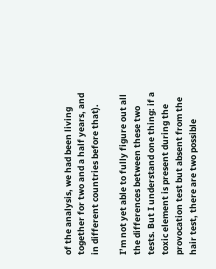of the analysis, we had been living together for two and a half years, and in different countries before that).

I’m not yet able to fully figure out all the differences between these two tests. But I understand one thing: if a toxic element is present during the provocation test but absent from the hair test, there are two possible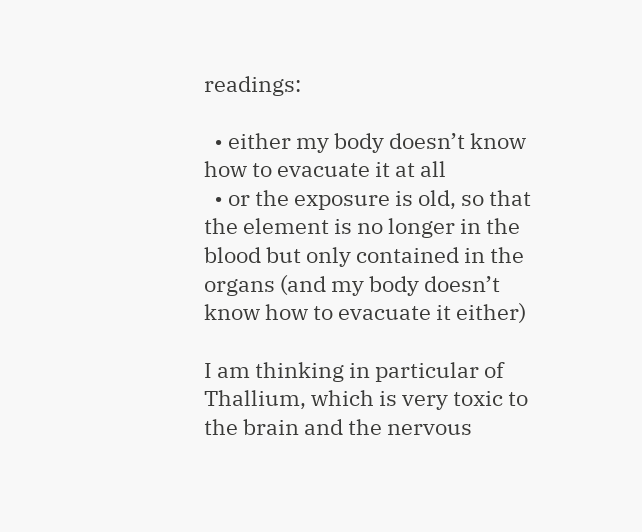readings:

  • either my body doesn’t know how to evacuate it at all
  • or the exposure is old, so that the element is no longer in the blood but only contained in the organs (and my body doesn’t know how to evacuate it either)

I am thinking in particular of Thallium, which is very toxic to the brain and the nervous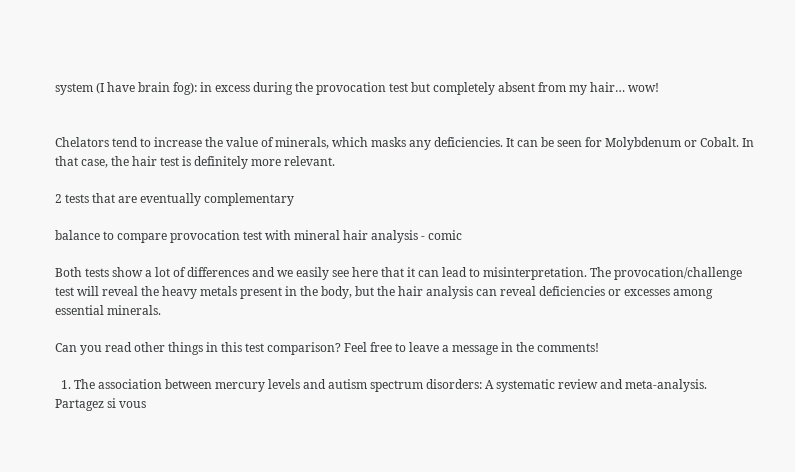system (I have brain fog): in excess during the provocation test but completely absent from my hair… wow!


Chelators tend to increase the value of minerals, which masks any deficiencies. It can be seen for Molybdenum or Cobalt. In that case, the hair test is definitely more relevant.

2 tests that are eventually complementary

balance to compare provocation test with mineral hair analysis - comic

Both tests show a lot of differences and we easily see here that it can lead to misinterpretation. The provocation/challenge test will reveal the heavy metals present in the body, but the hair analysis can reveal deficiencies or excesses among essential minerals.

Can you read other things in this test comparison? Feel free to leave a message in the comments!

  1. The association between mercury levels and autism spectrum disorders: A systematic review and meta-analysis.
Partagez si vous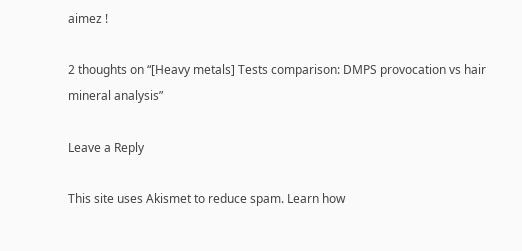aimez !

2 thoughts on “[Heavy metals] Tests comparison: DMPS provocation vs hair mineral analysis”

Leave a Reply

This site uses Akismet to reduce spam. Learn how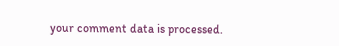your comment data is processed.